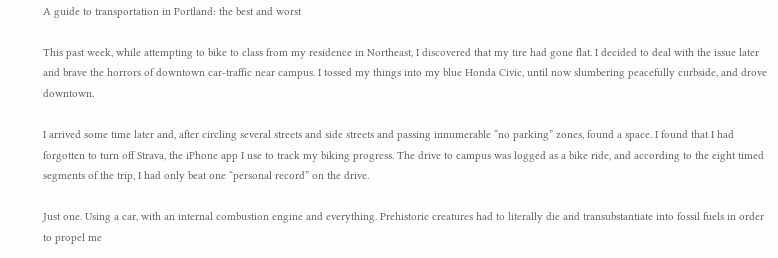A guide to transportation in Portland: the best and worst

This past week, while attempting to bike to class from my residence in Northeast, I discovered that my tire had gone flat. I decided to deal with the issue later and brave the horrors of downtown car-traffic near campus. I tossed my things into my blue Honda Civic, until now slumbering peacefully curbside, and drove downtown.

I arrived some time later and, after circling several streets and side streets and passing innumerable “no parking” zones, found a space. I found that I had forgotten to turn off Strava, the iPhone app I use to track my biking progress. The drive to campus was logged as a bike ride, and according to the eight timed segments of the trip, I had only beat one “personal record” on the drive.

Just one. Using a car, with an internal combustion engine and everything. Prehistoric creatures had to literally die and transubstantiate into fossil fuels in order to propel me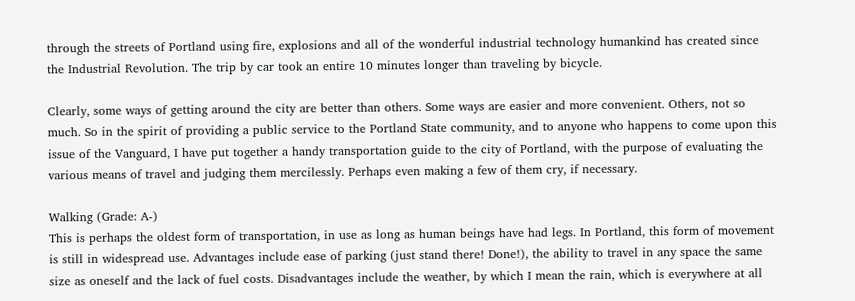through the streets of Portland using fire, explosions and all of the wonderful industrial technology humankind has created since the Industrial Revolution. The trip by car took an entire 10 minutes longer than traveling by bicycle.

Clearly, some ways of getting around the city are better than others. Some ways are easier and more convenient. Others, not so much. So in the spirit of providing a public service to the Portland State community, and to anyone who happens to come upon this issue of the Vanguard, I have put together a handy transportation guide to the city of Portland, with the purpose of evaluating the various means of travel and judging them mercilessly. Perhaps even making a few of them cry, if necessary.

Walking (Grade: A-)
This is perhaps the oldest form of transportation, in use as long as human beings have had legs. In Portland, this form of movement is still in widespread use. Advantages include ease of parking (just stand there! Done!), the ability to travel in any space the same size as oneself and the lack of fuel costs. Disadvantages include the weather, by which I mean the rain, which is everywhere at all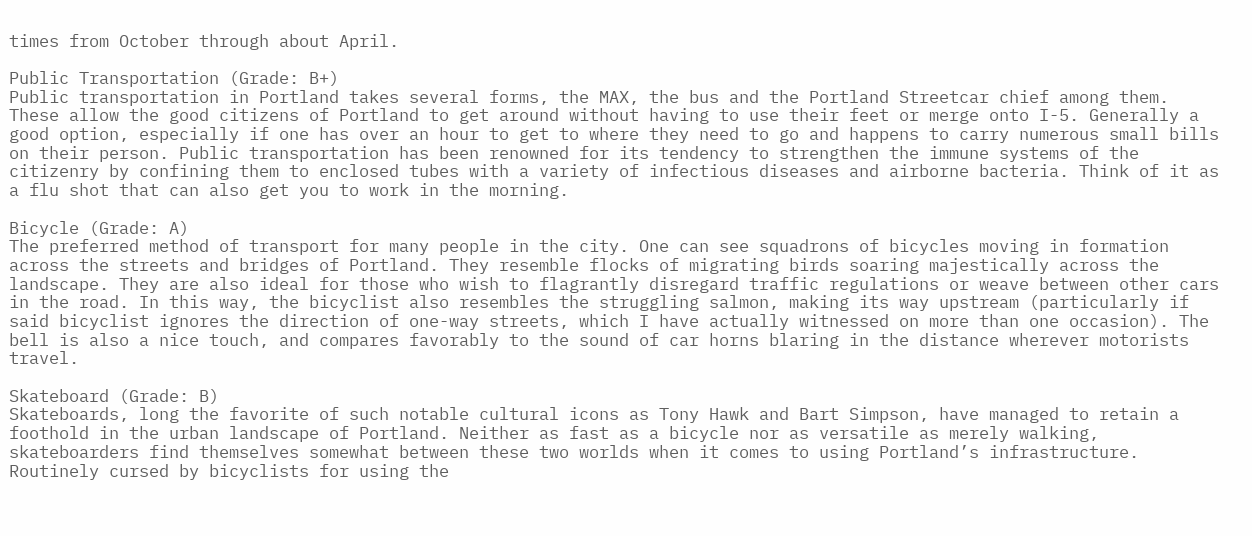times from October through about April.

Public Transportation (Grade: B+)
Public transportation in Portland takes several forms, the MAX, the bus and the Portland Streetcar chief among them. These allow the good citizens of Portland to get around without having to use their feet or merge onto I-5. Generally a good option, especially if one has over an hour to get to where they need to go and happens to carry numerous small bills on their person. Public transportation has been renowned for its tendency to strengthen the immune systems of the citizenry by confining them to enclosed tubes with a variety of infectious diseases and airborne bacteria. Think of it as a flu shot that can also get you to work in the morning.

Bicycle (Grade: A)
The preferred method of transport for many people in the city. One can see squadrons of bicycles moving in formation across the streets and bridges of Portland. They resemble flocks of migrating birds soaring majestically across the landscape. They are also ideal for those who wish to flagrantly disregard traffic regulations or weave between other cars in the road. In this way, the bicyclist also resembles the struggling salmon, making its way upstream (particularly if said bicyclist ignores the direction of one-way streets, which I have actually witnessed on more than one occasion). The bell is also a nice touch, and compares favorably to the sound of car horns blaring in the distance wherever motorists travel.

Skateboard (Grade: B)
Skateboards, long the favorite of such notable cultural icons as Tony Hawk and Bart Simpson, have managed to retain a foothold in the urban landscape of Portland. Neither as fast as a bicycle nor as versatile as merely walking, skateboarders find themselves somewhat between these two worlds when it comes to using Portland’s infrastructure. Routinely cursed by bicyclists for using the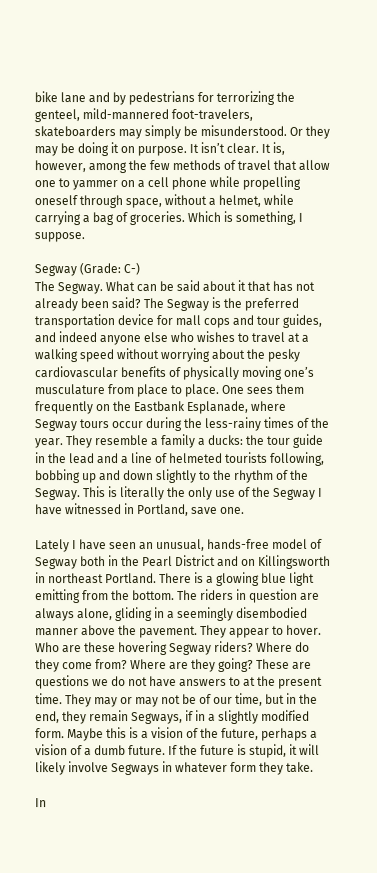bike lane and by pedestrians for terrorizing the genteel, mild-mannered foot-travelers, skateboarders may simply be misunderstood. Or they may be doing it on purpose. It isn’t clear. It is, however, among the few methods of travel that allow one to yammer on a cell phone while propelling oneself through space, without a helmet, while carrying a bag of groceries. Which is something, I suppose.

Segway (Grade: C-)
The Segway. What can be said about it that has not already been said? The Segway is the preferred transportation device for mall cops and tour guides, and indeed anyone else who wishes to travel at a walking speed without worrying about the pesky cardiovascular benefits of physically moving one’s musculature from place to place. One sees them frequently on the Eastbank Esplanade, where Segway tours occur during the less-rainy times of the year. They resemble a family a ducks: the tour guide in the lead and a line of helmeted tourists following, bobbing up and down slightly to the rhythm of the Segway. This is literally the only use of the Segway I have witnessed in Portland, save one.

Lately I have seen an unusual, hands-free model of Segway both in the Pearl District and on Killingsworth in northeast Portland. There is a glowing blue light emitting from the bottom. The riders in question are always alone, gliding in a seemingly disembodied manner above the pavement. They appear to hover. Who are these hovering Segway riders? Where do they come from? Where are they going? These are questions we do not have answers to at the present time. They may or may not be of our time, but in the end, they remain Segways, if in a slightly modified form. Maybe this is a vision of the future, perhaps a vision of a dumb future. If the future is stupid, it will likely involve Segways in whatever form they take.

In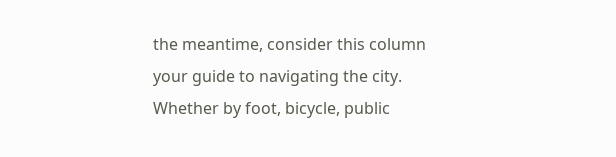the meantime, consider this column your guide to navigating the city. Whether by foot, bicycle, public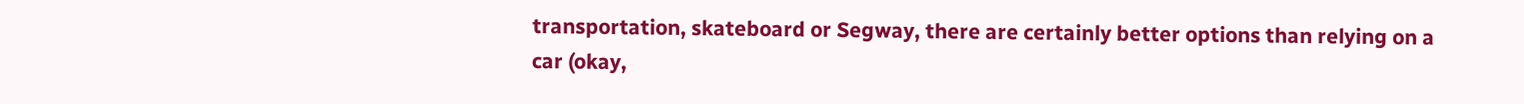transportation, skateboard or Segway, there are certainly better options than relying on a car (okay,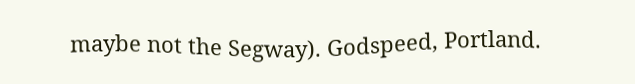maybe not the Segway). Godspeed, Portland.